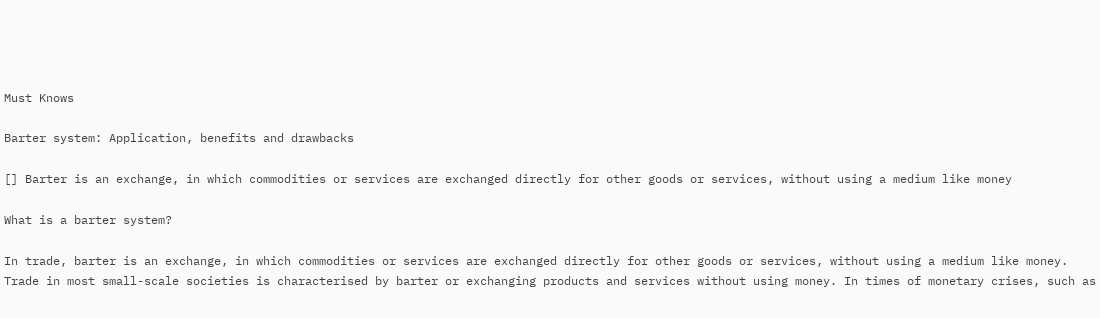Must Knows

Barter system: Application, benefits and drawbacks

[] Barter is an exchange, in which commodities or services are exchanged directly for other goods or services, without using a medium like money

What is a barter system?

In trade, barter is an exchange, in which commodities or services are exchanged directly for other goods or services, without using a medium like money. Trade in most small-scale societies is characterised by barter or exchanging products and services without using money. In times of monetary crises, such as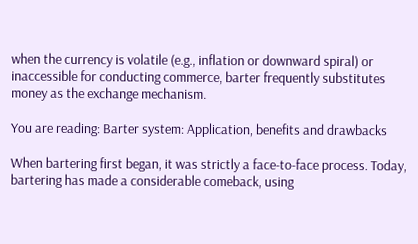when the currency is volatile (e.g., inflation or downward spiral) or inaccessible for conducting commerce, barter frequently substitutes money as the exchange mechanism.

You are reading: Barter system: Application, benefits and drawbacks

When bartering first began, it was strictly a face-to-face process. Today, bartering has made a considerable comeback, using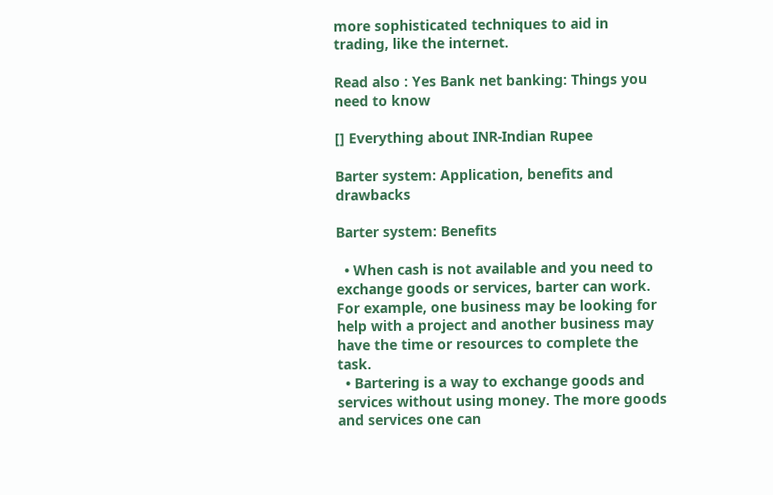more sophisticated techniques to aid in trading, like the internet.

Read also : Yes Bank net banking: Things you need to know

[] Everything about INR-Indian Rupee

Barter system: Application, benefits and drawbacks

Barter system: Benefits

  • When cash is not available and you need to exchange goods or services, barter can work. For example, one business may be looking for help with a project and another business may have the time or resources to complete the task.
  • Bartering is a way to exchange goods and services without using money. The more goods and services one can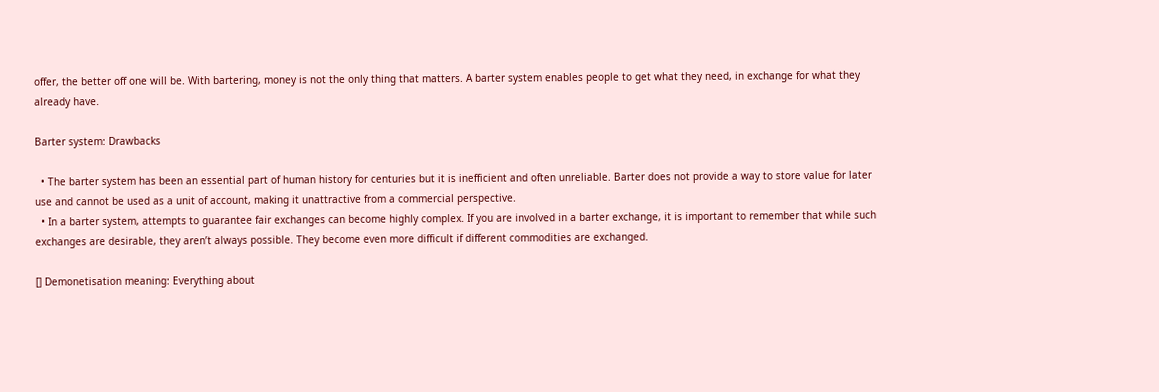offer, the better off one will be. With bartering, money is not the only thing that matters. A barter system enables people to get what they need, in exchange for what they already have.

Barter system: Drawbacks

  • The barter system has been an essential part of human history for centuries but it is inefficient and often unreliable. Barter does not provide a way to store value for later use and cannot be used as a unit of account, making it unattractive from a commercial perspective.
  • In a barter system, attempts to guarantee fair exchanges can become highly complex. If you are involved in a barter exchange, it is important to remember that while such exchanges are desirable, they aren’t always possible. They become even more difficult if different commodities are exchanged.

[] Demonetisation meaning: Everything about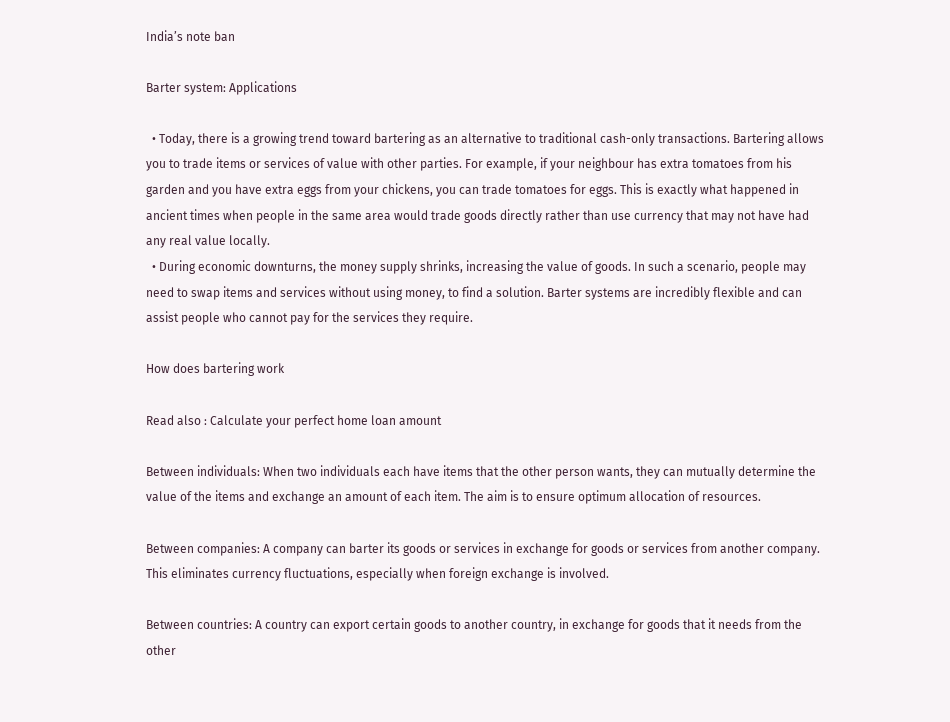India’s note ban

Barter system: Applications

  • Today, there is a growing trend toward bartering as an alternative to traditional cash-only transactions. Bartering allows you to trade items or services of value with other parties. For example, if your neighbour has extra tomatoes from his garden and you have extra eggs from your chickens, you can trade tomatoes for eggs. This is exactly what happened in ancient times when people in the same area would trade goods directly rather than use currency that may not have had any real value locally.
  • During economic downturns, the money supply shrinks, increasing the value of goods. In such a scenario, people may need to swap items and services without using money, to find a solution. Barter systems are incredibly flexible and can assist people who cannot pay for the services they require.

How does bartering work

Read also : Calculate your perfect home loan amount

Between individuals: When two individuals each have items that the other person wants, they can mutually determine the value of the items and exchange an amount of each item. The aim is to ensure optimum allocation of resources.

Between companies: A company can barter its goods or services in exchange for goods or services from another company. This eliminates currency fluctuations, especially when foreign exchange is involved.

Between countries: A country can export certain goods to another country, in exchange for goods that it needs from the other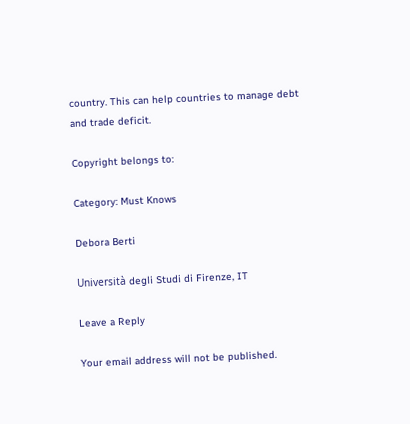country. This can help countries to manage debt and trade deficit.

Copyright belongs to:

Category: Must Knows

Debora Berti

Università degli Studi di Firenze, IT

Leave a Reply

Your email address will not be published.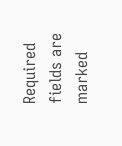Required fields are marked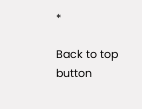*

Back to top button